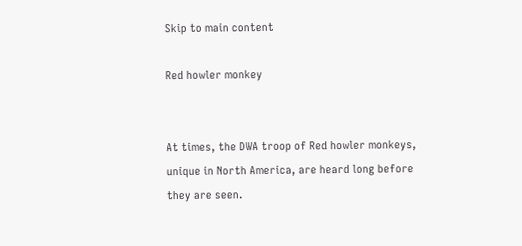Skip to main content

Red howler monkey


At times, the DWA troop of Red howler monkeys, unique in North America, are heard long before they are seen.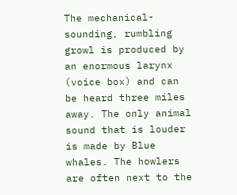The mechanical-sounding, rumbling growl is produced by an enormous larynx (voice box) and can be heard three miles away. The only animal sound that is louder is made by Blue whales. The howlers are often next to the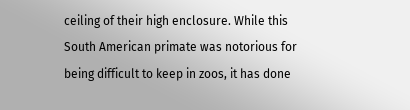ceiling of their high enclosure. While this South American primate was notorious for being difficult to keep in zoos, it has done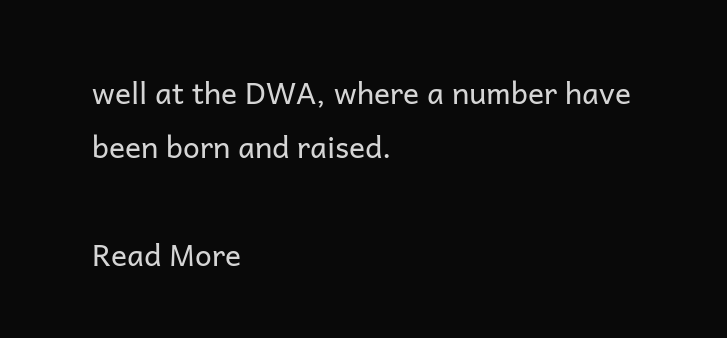well at the DWA, where a number have been born and raised.

Read More